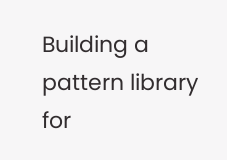Building a pattern library for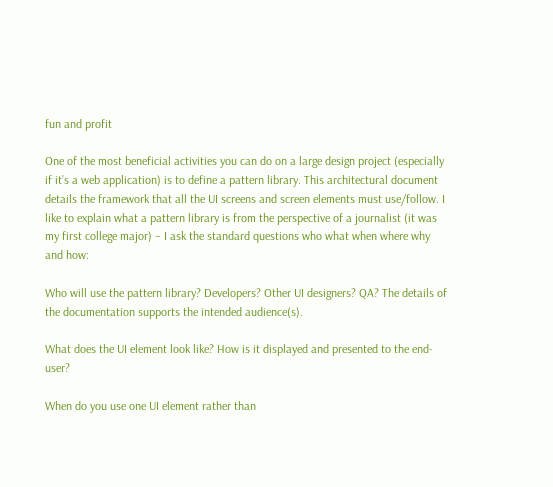fun and profit

One of the most beneficial activities you can do on a large design project (especially if it’s a web application) is to define a pattern library. This architectural document details the framework that all the UI screens and screen elements must use/follow. I like to explain what a pattern library is from the perspective of a journalist (it was my first college major) – I ask the standard questions who what when where why and how:

Who will use the pattern library? Developers? Other UI designers? QA? The details of the documentation supports the intended audience(s).

What does the UI element look like? How is it displayed and presented to the end-user?

When do you use one UI element rather than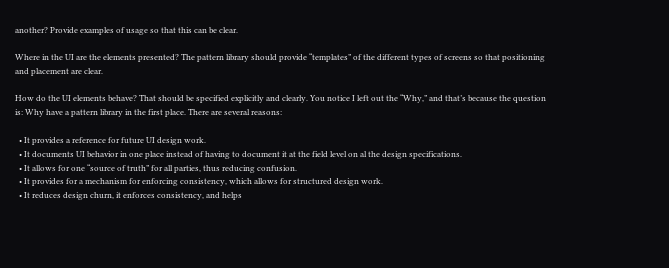another? Provide examples of usage so that this can be clear.

Where in the UI are the elements presented? The pattern library should provide “templates” of the different types of screens so that positioning and placement are clear.

How do the UI elements behave? That should be specified explicitly and clearly. You notice I left out the “Why,” and that’s because the question is: Why have a pattern library in the first place. There are several reasons:

  • It provides a reference for future UI design work.
  • It documents UI behavior in one place instead of having to document it at the field level on al the design specifications.
  • It allows for one “source of truth” for all parties, thus reducing confusion.
  • It provides for a mechanism for enforcing consistency, which allows for structured design work.
  • It reduces design churn, it enforces consistency, and helps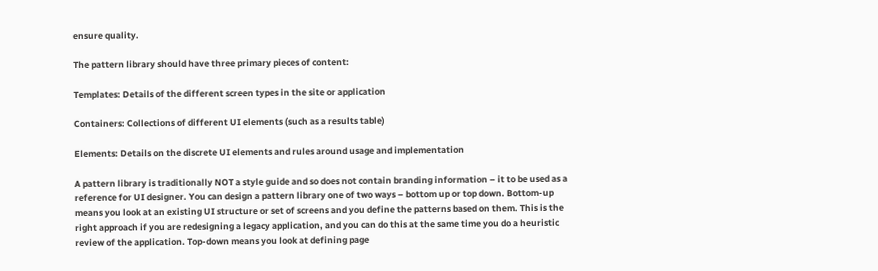ensure quality.

The pattern library should have three primary pieces of content:

Templates: Details of the different screen types in the site or application

Containers: Collections of different UI elements (such as a results table)

Elements: Details on the discrete UI elements and rules around usage and implementation

A pattern library is traditionally NOT a style guide and so does not contain branding information – it to be used as a reference for UI designer. You can design a pattern library one of two ways – bottom up or top down. Bottom-up means you look at an existing UI structure or set of screens and you define the patterns based on them. This is the right approach if you are redesigning a legacy application, and you can do this at the same time you do a heuristic review of the application. Top-down means you look at defining page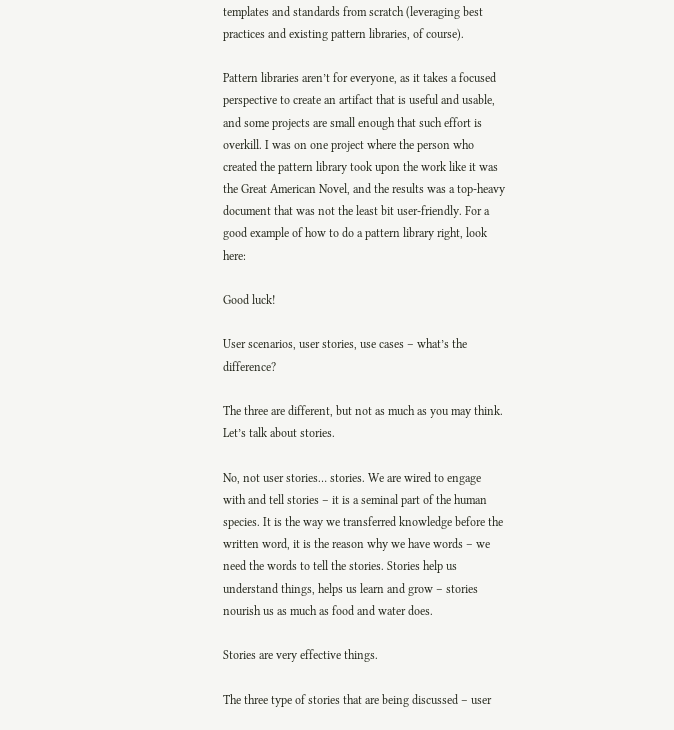templates and standards from scratch (leveraging best practices and existing pattern libraries, of course).

Pattern libraries aren’t for everyone, as it takes a focused perspective to create an artifact that is useful and usable, and some projects are small enough that such effort is overkill. I was on one project where the person who created the pattern library took upon the work like it was the Great American Novel, and the results was a top-heavy document that was not the least bit user-friendly. For a good example of how to do a pattern library right, look here:

Good luck!

User scenarios, user stories, use cases – what’s the difference?

The three are different, but not as much as you may think. Let’s talk about stories.

No, not user stories… stories. We are wired to engage with and tell stories – it is a seminal part of the human species. It is the way we transferred knowledge before the written word, it is the reason why we have words – we need the words to tell the stories. Stories help us understand things, helps us learn and grow – stories nourish us as much as food and water does.

Stories are very effective things.

The three type of stories that are being discussed – user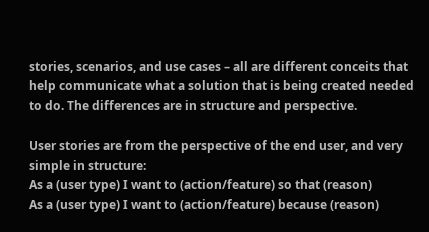stories, scenarios, and use cases – all are different conceits that help communicate what a solution that is being created needed to do. The differences are in structure and perspective.

User stories are from the perspective of the end user, and very simple in structure:
As a (user type) I want to (action/feature) so that (reason)
As a (user type) I want to (action/feature) because (reason)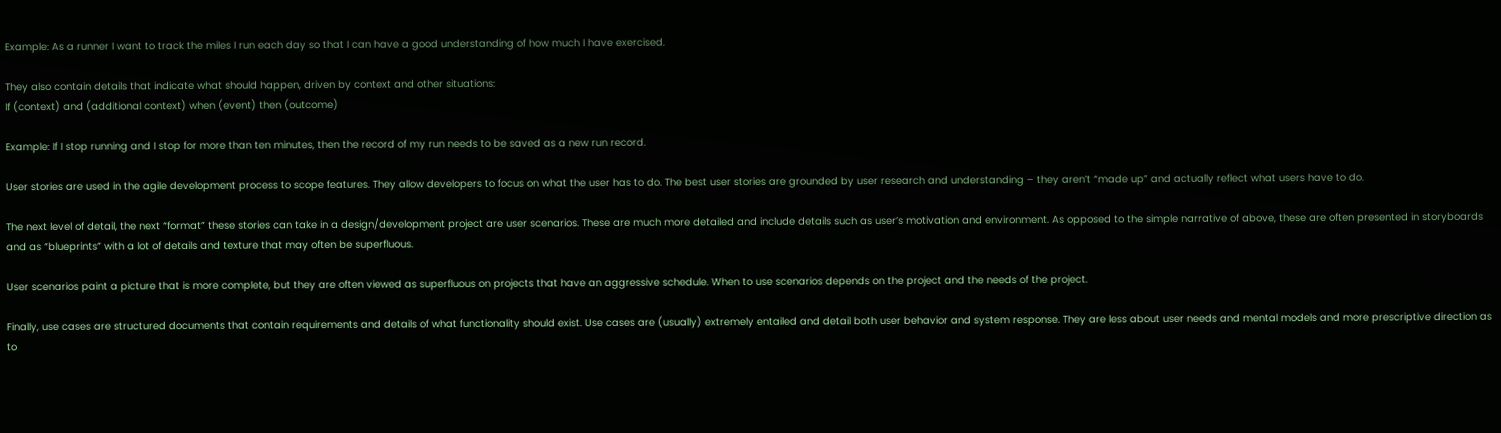Example: As a runner I want to track the miles I run each day so that I can have a good understanding of how much I have exercised.

They also contain details that indicate what should happen, driven by context and other situations:
If (context) and (additional context) when (event) then (outcome)

Example: If I stop running and I stop for more than ten minutes, then the record of my run needs to be saved as a new run record.

User stories are used in the agile development process to scope features. They allow developers to focus on what the user has to do. The best user stories are grounded by user research and understanding – they aren’t “made up” and actually reflect what users have to do.

The next level of detail, the next “format” these stories can take in a design/development project are user scenarios. These are much more detailed and include details such as user’s motivation and environment. As opposed to the simple narrative of above, these are often presented in storyboards and as “blueprints” with a lot of details and texture that may often be superfluous.

User scenarios paint a picture that is more complete, but they are often viewed as superfluous on projects that have an aggressive schedule. When to use scenarios depends on the project and the needs of the project.

Finally, use cases are structured documents that contain requirements and details of what functionality should exist. Use cases are (usually) extremely entailed and detail both user behavior and system response. They are less about user needs and mental models and more prescriptive direction as to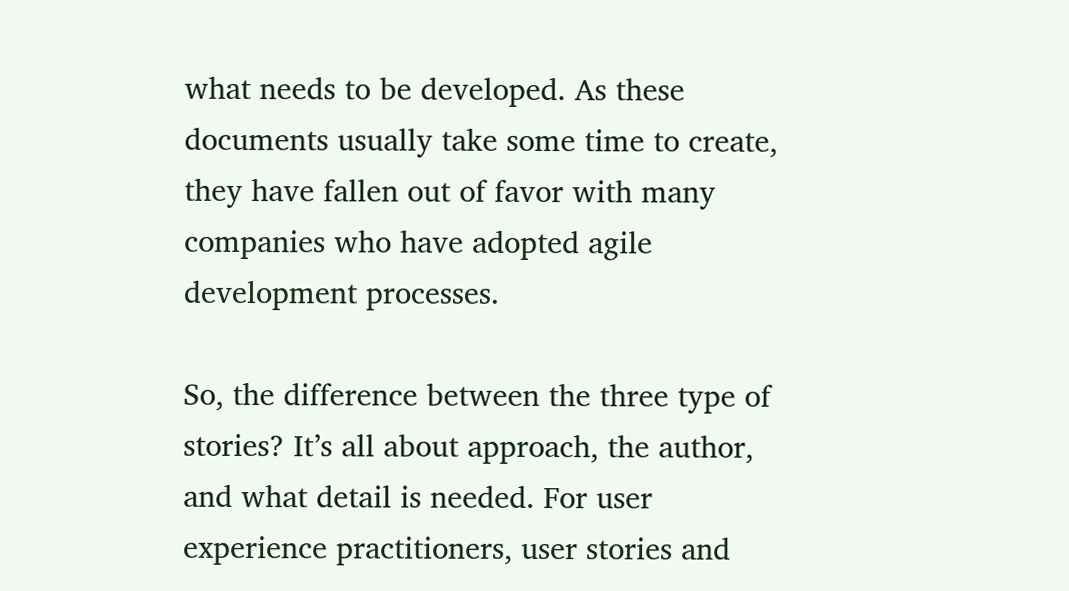what needs to be developed. As these documents usually take some time to create, they have fallen out of favor with many companies who have adopted agile development processes.

So, the difference between the three type of stories? It’s all about approach, the author, and what detail is needed. For user experience practitioners, user stories and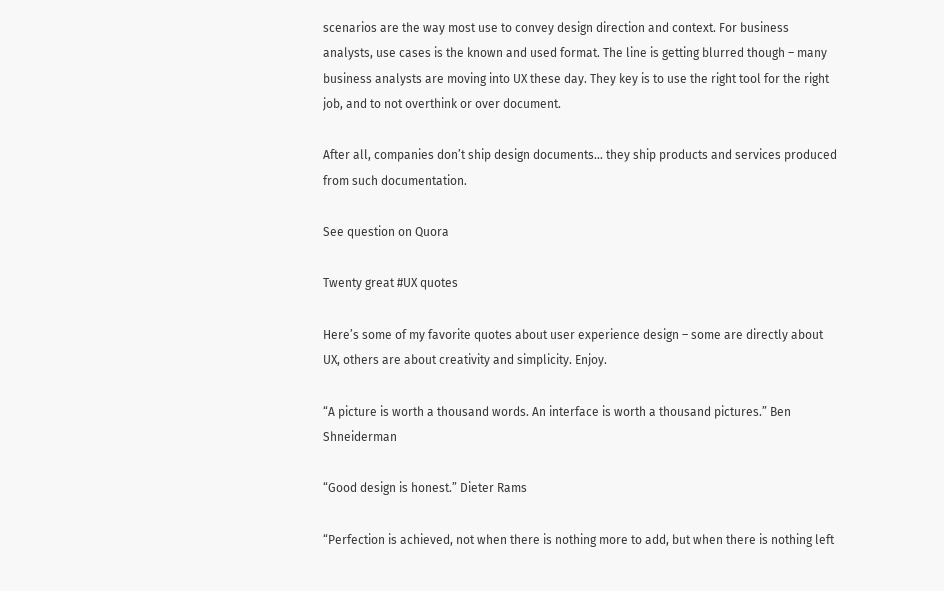scenarios are the way most use to convey design direction and context. For business analysts, use cases is the known and used format. The line is getting blurred though – many business analysts are moving into UX these day. They key is to use the right tool for the right job, and to not overthink or over document.

After all, companies don’t ship design documents… they ship products and services produced from such documentation.

See question on Quora

Twenty great #UX quotes

Here’s some of my favorite quotes about user experience design – some are directly about UX, others are about creativity and simplicity. Enjoy.

“A picture is worth a thousand words. An interface is worth a thousand pictures.” Ben Shneiderman

“Good design is honest.” Dieter Rams

“Perfection is achieved, not when there is nothing more to add, but when there is nothing left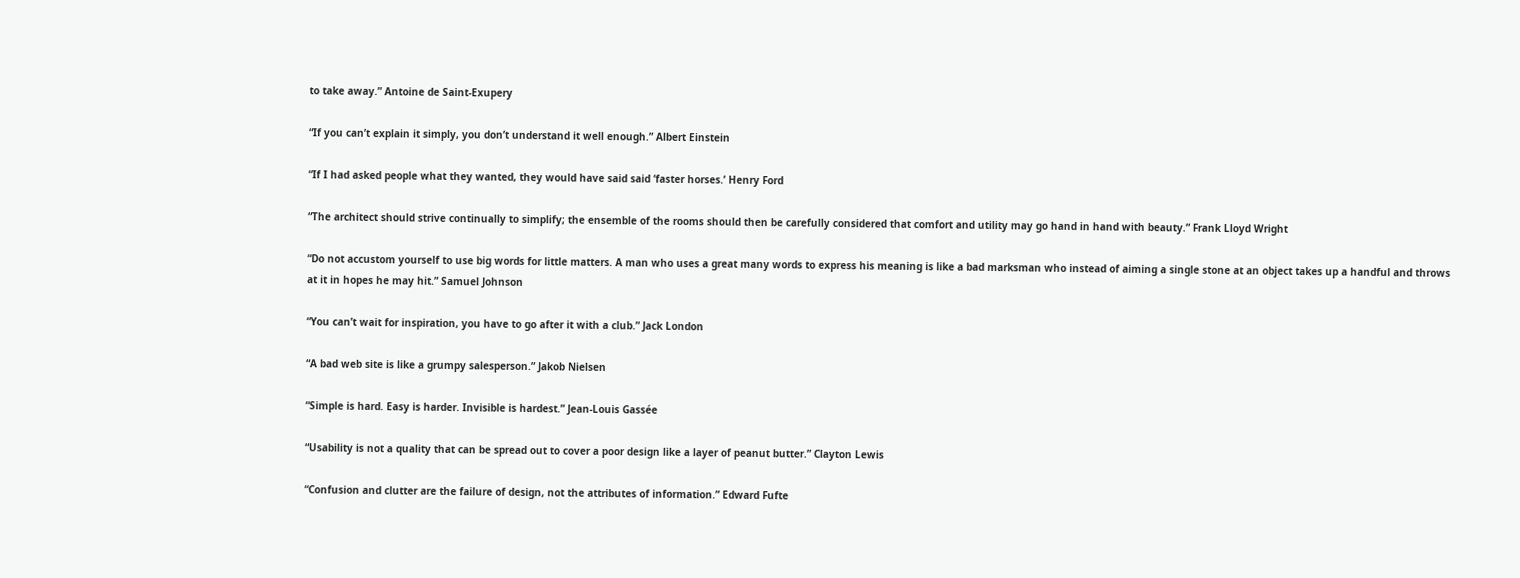to take away.” Antoine de Saint-Exupery

“If you can’t explain it simply, you don’t understand it well enough.” Albert Einstein

“If I had asked people what they wanted, they would have said said ‘faster horses.’ Henry Ford

“The architect should strive continually to simplify; the ensemble of the rooms should then be carefully considered that comfort and utility may go hand in hand with beauty.” Frank Lloyd Wright

“Do not accustom yourself to use big words for little matters. A man who uses a great many words to express his meaning is like a bad marksman who instead of aiming a single stone at an object takes up a handful and throws at it in hopes he may hit.” Samuel Johnson

“You can’t wait for inspiration, you have to go after it with a club.” Jack London

“A bad web site is like a grumpy salesperson.” Jakob Nielsen

“Simple is hard. Easy is harder. Invisible is hardest.” Jean-Louis Gassée

“Usability is not a quality that can be spread out to cover a poor design like a layer of peanut butter.” Clayton Lewis

“Confusion and clutter are the failure of design, not the attributes of information.” Edward Fufte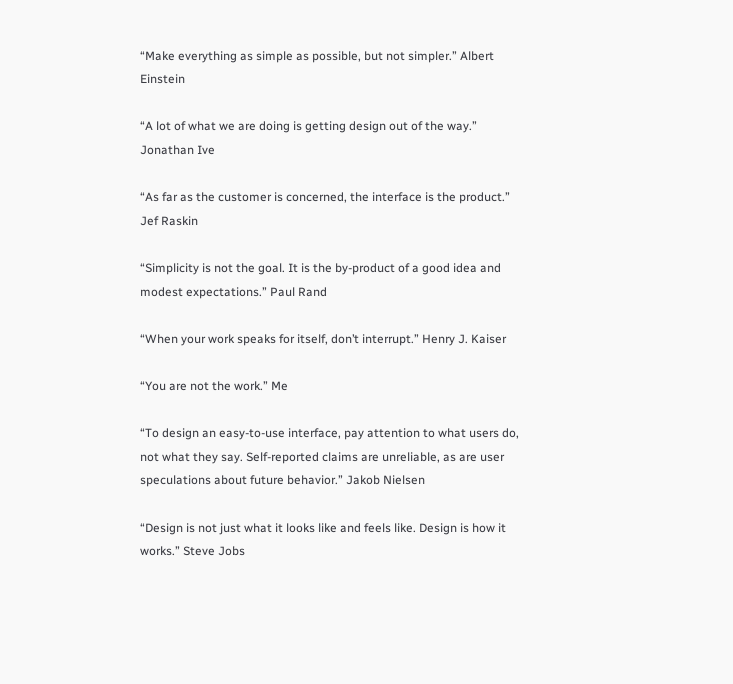“Make everything as simple as possible, but not simpler.” Albert Einstein

“A lot of what we are doing is getting design out of the way.” Jonathan Ive

“As far as the customer is concerned, the interface is the product.” Jef Raskin

“Simplicity is not the goal. It is the by-product of a good idea and modest expectations.” Paul Rand

“When your work speaks for itself, don’t interrupt.” Henry J. Kaiser

“You are not the work.” Me

“To design an easy-to-use interface, pay attention to what users do, not what they say. Self-reported claims are unreliable, as are user speculations about future behavior.” Jakob Nielsen

“Design is not just what it looks like and feels like. Design is how it works.” Steve Jobs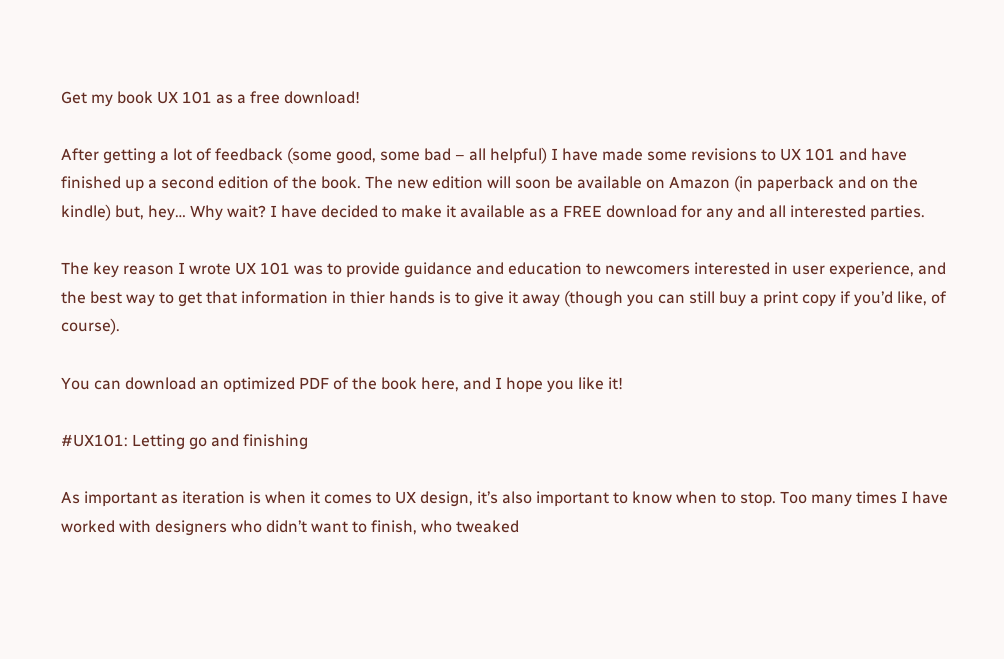Get my book UX 101 as a free download!

After getting a lot of feedback (some good, some bad – all helpful) I have made some revisions to UX 101 and have finished up a second edition of the book. The new edition will soon be available on Amazon (in paperback and on the kindle) but, hey… Why wait? I have decided to make it available as a FREE download for any and all interested parties.

The key reason I wrote UX 101 was to provide guidance and education to newcomers interested in user experience, and the best way to get that information in thier hands is to give it away (though you can still buy a print copy if you’d like, of course).

You can download an optimized PDF of the book here, and I hope you like it!

#UX101: Letting go and finishing

As important as iteration is when it comes to UX design, it’s also important to know when to stop. Too many times I have worked with designers who didn’t want to finish, who tweaked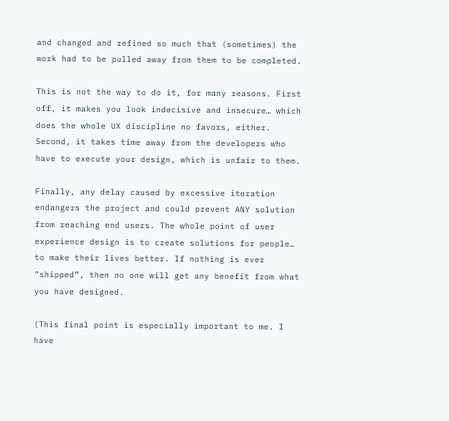and changed and refined so much that (sometimes) the work had to be pulled away from them to be completed.

This is not the way to do it, for many reasons. First off, it makes you look indecisive and insecure… which does the whole UX discipline no favors, either. Second, it takes time away from the developers who have to execute your design, which is unfair to them.

Finally, any delay caused by excessive iteration endangers the project and could prevent ANY solution from reaching end users. The whole point of user experience design is to create solutions for people… to make their lives better. If nothing is ever “shipped”, then no one will get any benefit from what you have designed.

(This final point is especially important to me. I have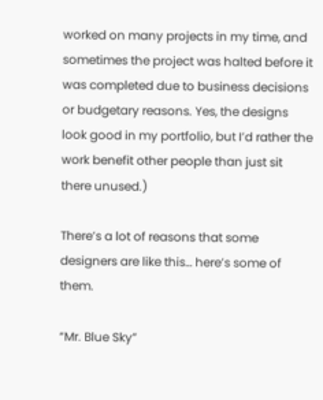worked on many projects in my time, and sometimes the project was halted before it was completed due to business decisions or budgetary reasons. Yes, the designs look good in my portfolio, but I’d rather the work benefit other people than just sit there unused.)

There’s a lot of reasons that some designers are like this… here’s some of them.

“Mr. Blue Sky”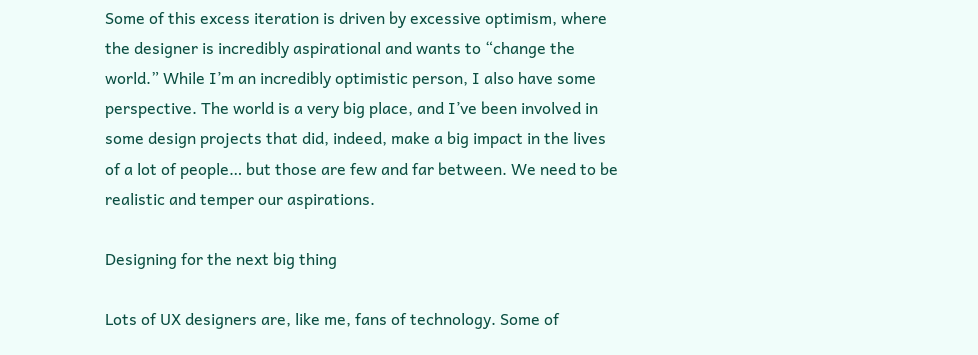Some of this excess iteration is driven by excessive optimism, where the designer is incredibly aspirational and wants to “change the world.” While I’m an incredibly optimistic person, I also have some perspective. The world is a very big place, and I’ve been involved in some design projects that did, indeed, make a big impact in the lives of a lot of people… but those are few and far between. We need to be realistic and temper our aspirations.

Designing for the next big thing

Lots of UX designers are, like me, fans of technology. Some of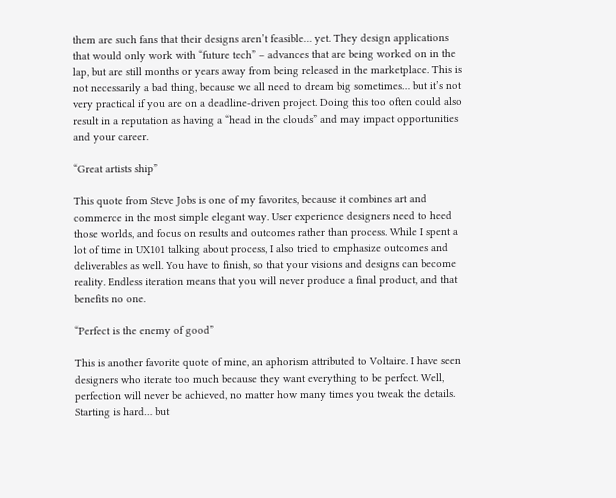them are such fans that their designs aren’t feasible… yet. They design applications that would only work with “future tech” – advances that are being worked on in the lap, but are still months or years away from being released in the marketplace. This is not necessarily a bad thing, because we all need to dream big sometimes… but it’s not very practical if you are on a deadline-driven project. Doing this too often could also result in a reputation as having a “head in the clouds” and may impact opportunities and your career.

“Great artists ship”

This quote from Steve Jobs is one of my favorites, because it combines art and commerce in the most simple elegant way. User experience designers need to heed those worlds, and focus on results and outcomes rather than process. While I spent a lot of time in UX101 talking about process, I also tried to emphasize outcomes and deliverables as well. You have to finish, so that your visions and designs can become reality. Endless iteration means that you will never produce a final product, and that benefits no one.

“Perfect is the enemy of good”

This is another favorite quote of mine, an aphorism attributed to Voltaire. I have seen designers who iterate too much because they want everything to be perfect. Well, perfection will never be achieved, no matter how many times you tweak the details. Starting is hard… but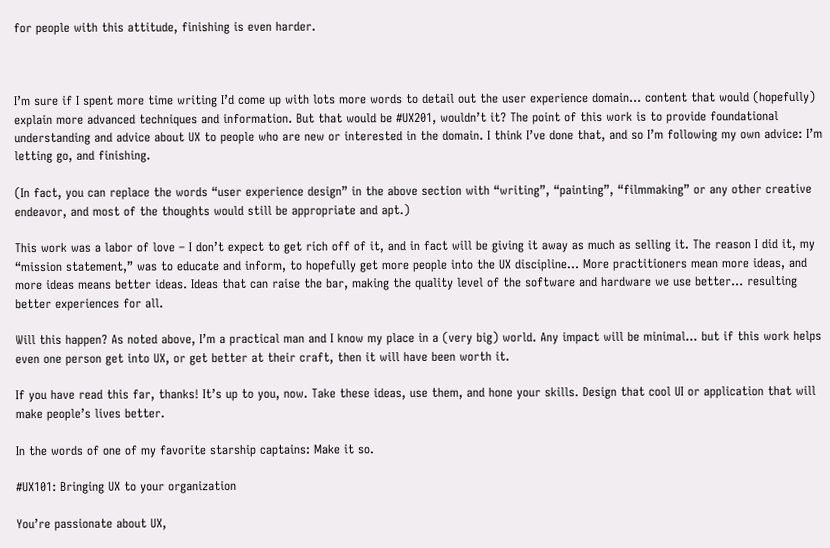for people with this attitude, finishing is even harder.



I’m sure if I spent more time writing I’d come up with lots more words to detail out the user experience domain… content that would (hopefully) explain more advanced techniques and information. But that would be #UX201, wouldn’t it? The point of this work is to provide foundational understanding and advice about UX to people who are new or interested in the domain. I think I’ve done that, and so I’m following my own advice: I’m letting go, and finishing.

(In fact, you can replace the words “user experience design” in the above section with “writing”, “painting”, “filmmaking” or any other creative endeavor, and most of the thoughts would still be appropriate and apt.)

This work was a labor of love – I don’t expect to get rich off of it, and in fact will be giving it away as much as selling it. The reason I did it, my “mission statement,” was to educate and inform, to hopefully get more people into the UX discipline… More practitioners mean more ideas, and more ideas means better ideas. Ideas that can raise the bar, making the quality level of the software and hardware we use better… resulting better experiences for all.

Will this happen? As noted above, I’m a practical man and I know my place in a (very big) world. Any impact will be minimal… but if this work helps even one person get into UX, or get better at their craft, then it will have been worth it.

If you have read this far, thanks! It’s up to you, now. Take these ideas, use them, and hone your skills. Design that cool UI or application that will make people’s lives better.

In the words of one of my favorite starship captains: Make it so.

#UX101: Bringing UX to your organization

You’re passionate about UX,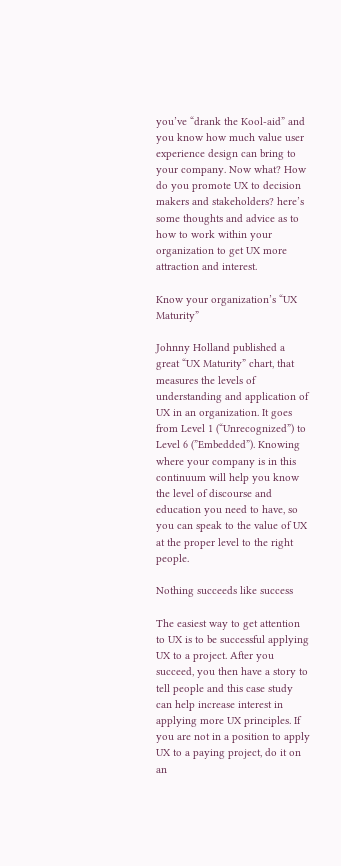you’ve “drank the Kool-aid” and you know how much value user experience design can bring to your company. Now what? How do you promote UX to decision makers and stakeholders? here’s some thoughts and advice as to how to work within your organization to get UX more attraction and interest.

Know your organization’s “UX Maturity”

Johnny Holland published a great “UX Maturity” chart, that measures the levels of understanding and application of UX in an organization. It goes from Level 1 (“Unrecognized”) to Level 6 (”Embedded”). Knowing where your company is in this continuum will help you know the level of discourse and education you need to have, so you can speak to the value of UX at the proper level to the right people.

Nothing succeeds like success

The easiest way to get attention to UX is to be successful applying UX to a project. After you succeed, you then have a story to tell people and this case study can help increase interest in applying more UX principles. If you are not in a position to apply UX to a paying project, do it on an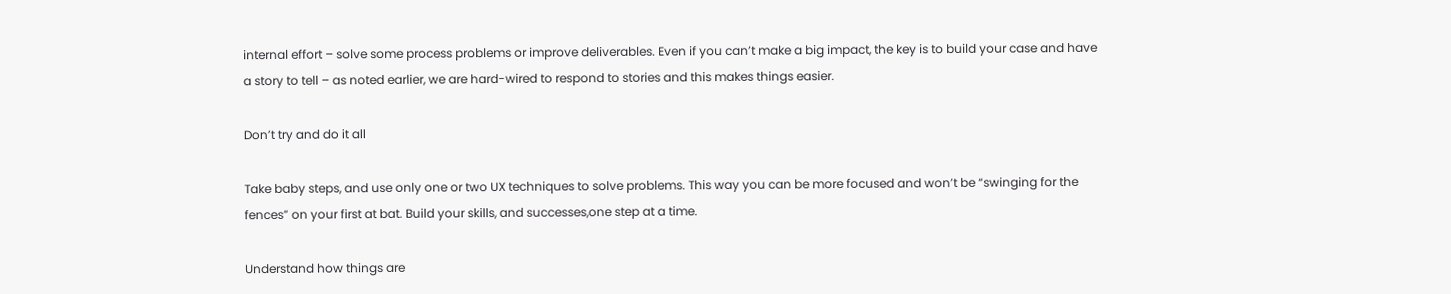internal effort – solve some process problems or improve deliverables. Even if you can’t make a big impact, the key is to build your case and have a story to tell – as noted earlier, we are hard-wired to respond to stories and this makes things easier.

Don’t try and do it all

Take baby steps, and use only one or two UX techniques to solve problems. This way you can be more focused and won’t be “swinging for the fences” on your first at bat. Build your skills, and successes,one step at a time.

Understand how things are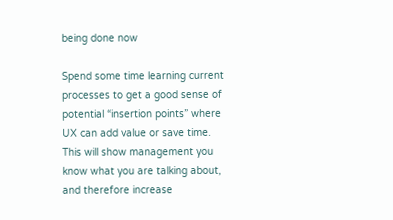being done now

Spend some time learning current processes to get a good sense of potential “insertion points” where UX can add value or save time. This will show management you know what you are talking about, and therefore increase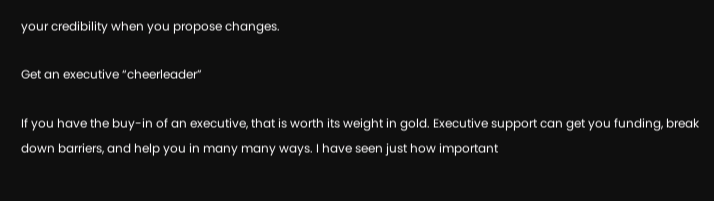your credibility when you propose changes.

Get an executive “cheerleader”

If you have the buy-in of an executive, that is worth its weight in gold. Executive support can get you funding, break down barriers, and help you in many many ways. I have seen just how important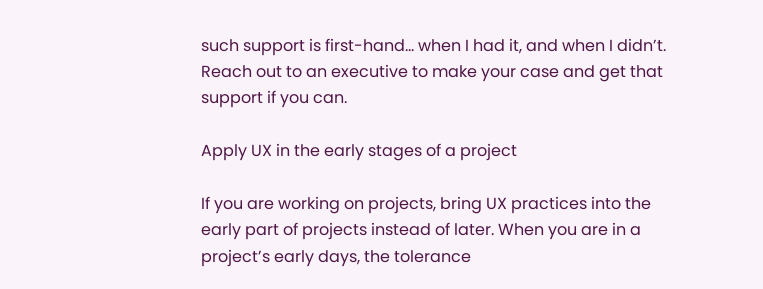such support is first-hand… when I had it, and when I didn’t. Reach out to an executive to make your case and get that support if you can.

Apply UX in the early stages of a project

If you are working on projects, bring UX practices into the early part of projects instead of later. When you are in a project’s early days, the tolerance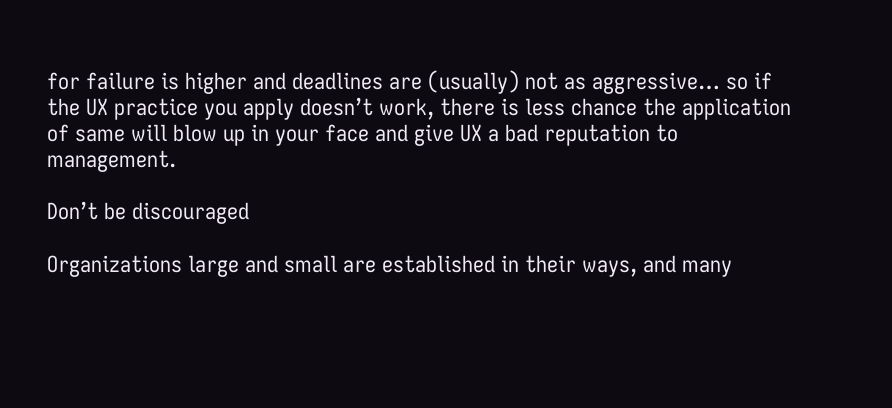for failure is higher and deadlines are (usually) not as aggressive… so if the UX practice you apply doesn’t work, there is less chance the application of same will blow up in your face and give UX a bad reputation to management.

Don’t be discouraged

Organizations large and small are established in their ways, and many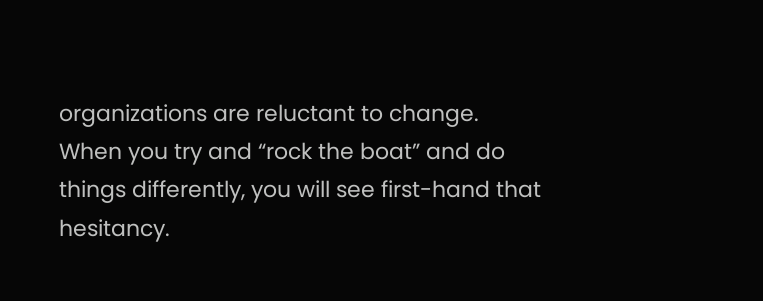organizations are reluctant to change. When you try and “rock the boat” and do things differently, you will see first-hand that hesitancy.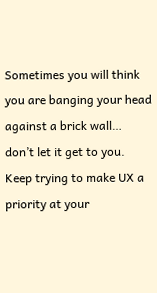Sometimes you will think you are banging your head against a brick wall… don’t let it get to you. Keep trying to make UX a priority at your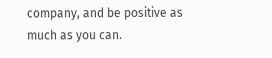company, and be positive as much as you can.